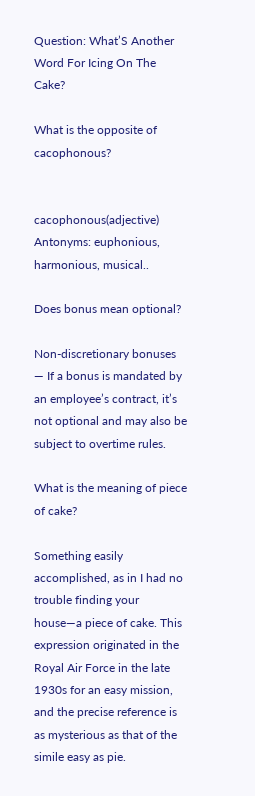Question: What’S Another Word For Icing On The Cake?

What is the opposite of cacophonous?


cacophonous(adjective) Antonyms: euphonious, harmonious, musical..

Does bonus mean optional?

Non-discretionary bonuses — If a bonus is mandated by an employee’s contract, it’s not optional and may also be subject to overtime rules.

What is the meaning of piece of cake?

Something easily accomplished, as in I had no trouble finding your house—a piece of cake. This expression originated in the Royal Air Force in the late 1930s for an easy mission, and the precise reference is as mysterious as that of the simile easy as pie.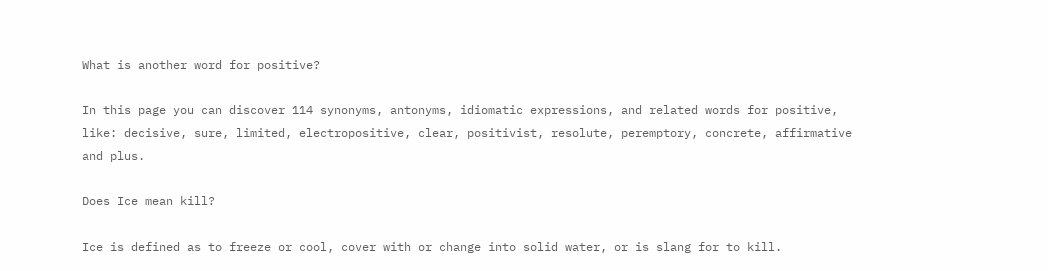What is another word for positive?

In this page you can discover 114 synonyms, antonyms, idiomatic expressions, and related words for positive, like: decisive, sure, limited, electropositive, clear, positivist, resolute, peremptory, concrete, affirmative and plus.

Does Ice mean kill?

Ice is defined as to freeze or cool, cover with or change into solid water, or is slang for to kill.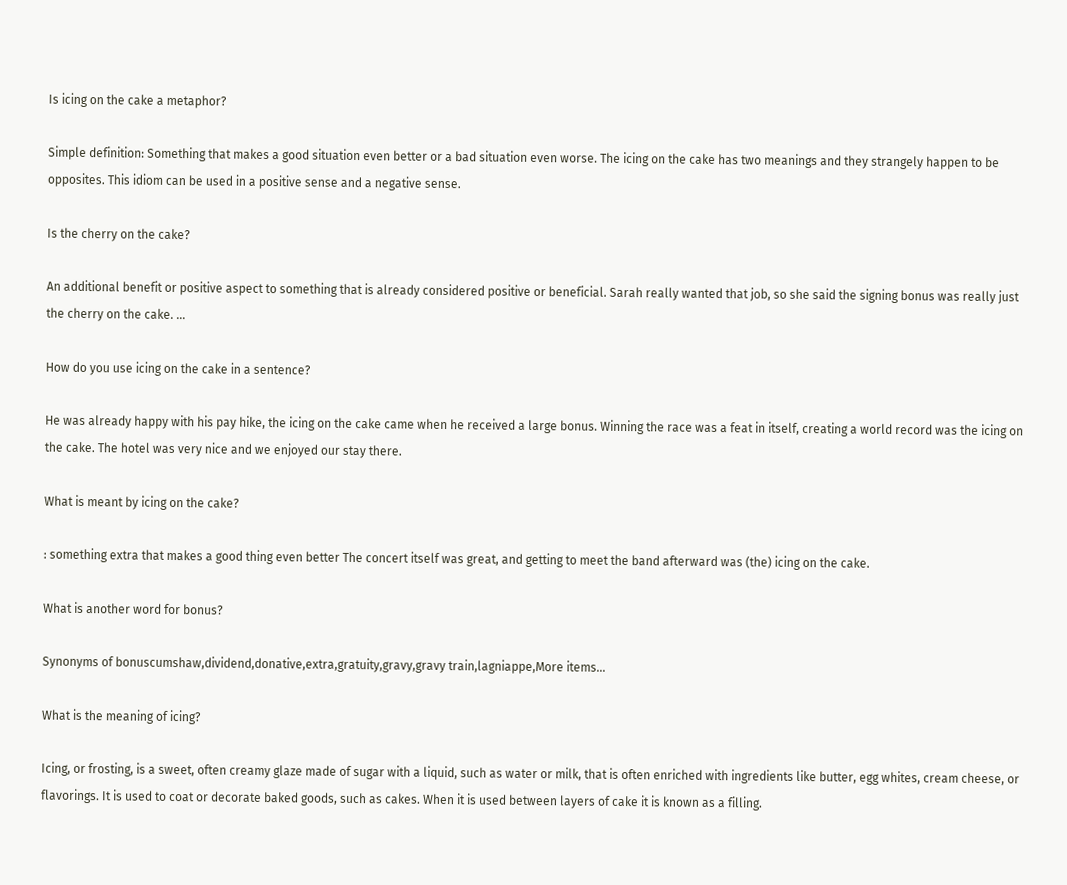Is icing on the cake a metaphor?

Simple definition: Something that makes a good situation even better or a bad situation even worse. The icing on the cake has two meanings and they strangely happen to be opposites. This idiom can be used in a positive sense and a negative sense.

Is the cherry on the cake?

An additional benefit or positive aspect to something that is already considered positive or beneficial. Sarah really wanted that job, so she said the signing bonus was really just the cherry on the cake. …

How do you use icing on the cake in a sentence?

He was already happy with his pay hike, the icing on the cake came when he received a large bonus. Winning the race was a feat in itself, creating a world record was the icing on the cake. The hotel was very nice and we enjoyed our stay there.

What is meant by icing on the cake?

: something extra that makes a good thing even better The concert itself was great, and getting to meet the band afterward was (the) icing on the cake.

What is another word for bonus?

Synonyms of bonuscumshaw,dividend,donative,extra,gratuity,gravy,gravy train,lagniappe,More items…

What is the meaning of icing?

Icing, or frosting, is a sweet, often creamy glaze made of sugar with a liquid, such as water or milk, that is often enriched with ingredients like butter, egg whites, cream cheese, or flavorings. It is used to coat or decorate baked goods, such as cakes. When it is used between layers of cake it is known as a filling.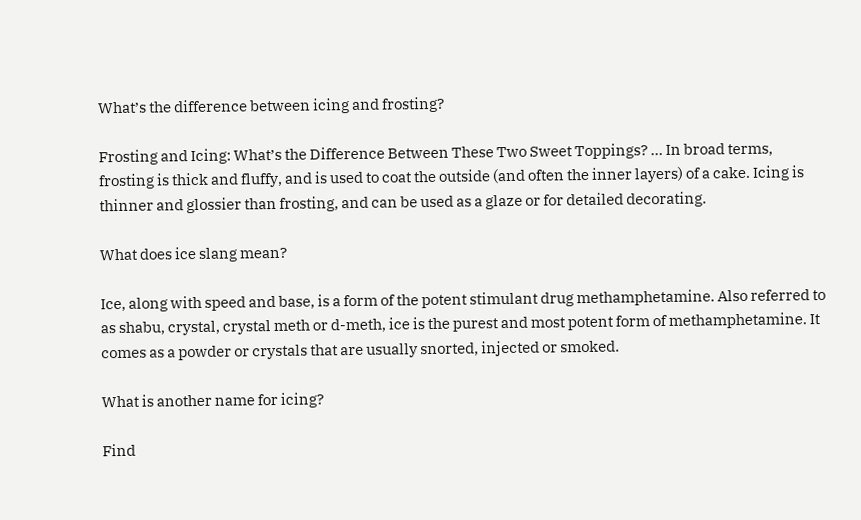What’s the difference between icing and frosting?

Frosting and Icing: What’s the Difference Between These Two Sweet Toppings? … In broad terms, frosting is thick and fluffy, and is used to coat the outside (and often the inner layers) of a cake. Icing is thinner and glossier than frosting, and can be used as a glaze or for detailed decorating.

What does ice slang mean?

Ice, along with speed and base, is a form of the potent stimulant drug methamphetamine. Also referred to as shabu, crystal, crystal meth or d-meth, ice is the purest and most potent form of methamphetamine. It comes as a powder or crystals that are usually snorted, injected or smoked.

What is another name for icing?

Find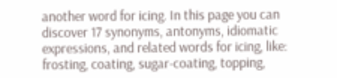another word for icing. In this page you can discover 17 synonyms, antonyms, idiomatic expressions, and related words for icing, like: frosting, coating, sugar-coating, topping,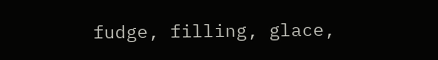fudge, filling, glace,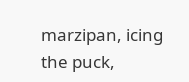marzipan, icing the puck,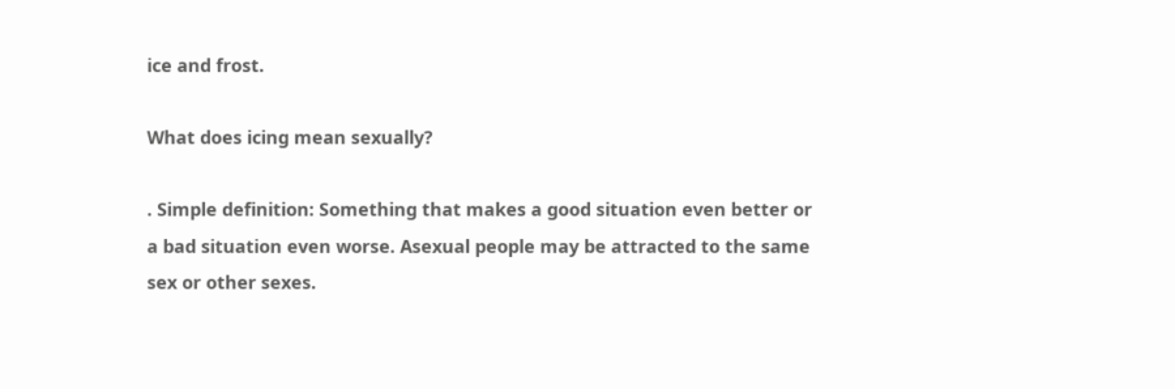ice and frost.

What does icing mean sexually?

. Simple definition: Something that makes a good situation even better or a bad situation even worse. Asexual people may be attracted to the same sex or other sexes.